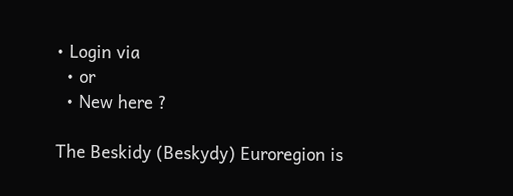• Login via
  • or
  • New here ?

The Beskidy (Beskydy) Euroregion is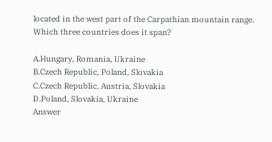located in the west part of the Carpathian mountain range. Which three countries does it span?

A.Hungary, Romania, Ukraine
B.Czech Republic, Poland, Slovakia
C.Czech Republic, Austria, Slovakia
D.Poland, Slovakia, Ukraine
Answer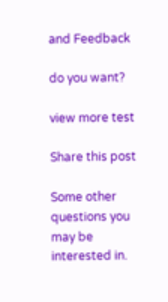and Feedback

do you want?

view more test

Share this post

Some other questions you may be interested in.